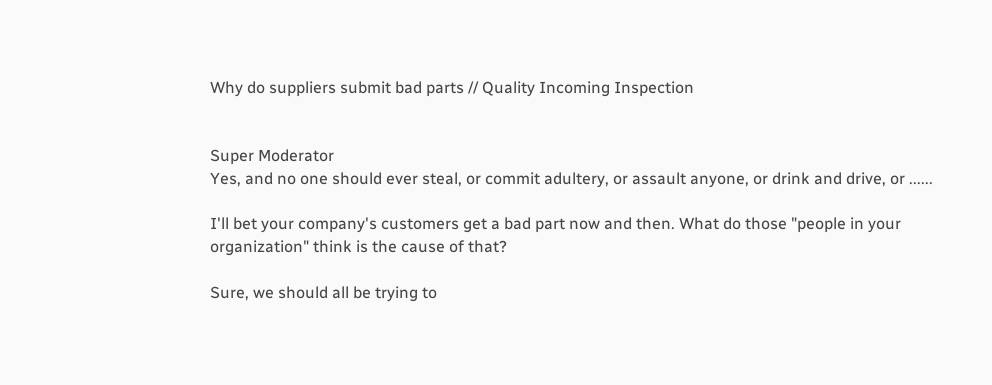Why do suppliers submit bad parts // Quality Incoming Inspection


Super Moderator
Yes, and no one should ever steal, or commit adultery, or assault anyone, or drink and drive, or ......

I'll bet your company's customers get a bad part now and then. What do those "people in your organization" think is the cause of that?

Sure, we should all be trying to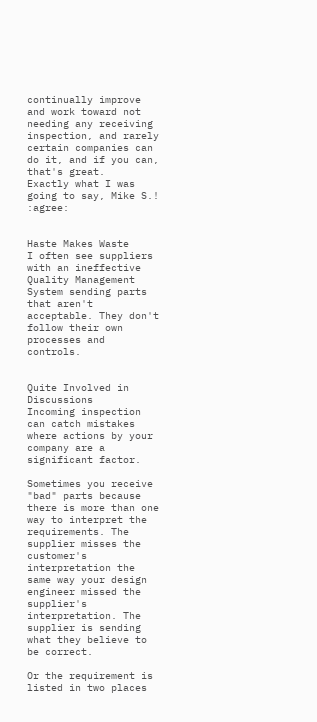continually improve and work toward not needing any receiving inspection, and rarely certain companies can do it, and if you can, that's great.
Exactly what I was going to say, Mike S.! :agree:


Haste Makes Waste
I often see suppliers with an ineffective Quality Management System sending parts that aren't acceptable. They don't follow their own processes and controls.


Quite Involved in Discussions
Incoming inspection can catch mistakes where actions by your company are a significant factor.

Sometimes you receive "bad" parts because there is more than one way to interpret the requirements. The supplier misses the customer's interpretation the same way your design engineer missed the supplier's interpretation. The supplier is sending what they believe to be correct.

Or the requirement is listed in two places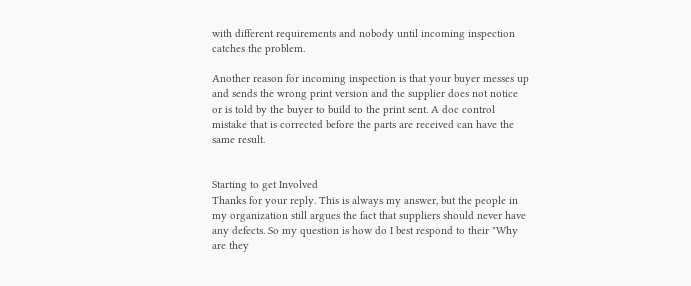with different requirements and nobody until incoming inspection catches the problem.

Another reason for incoming inspection is that your buyer messes up and sends the wrong print version and the supplier does not notice or is told by the buyer to build to the print sent. A doc control mistake that is corrected before the parts are received can have the same result.


Starting to get Involved
Thanks for your reply. This is always my answer, but the people in my organization still argues the fact that suppliers should never have any defects. So my question is how do I best respond to their "Why are they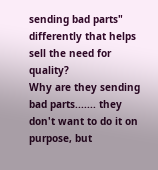sending bad parts" differently that helps sell the need for quality?
Why are they sending bad parts....... they don't want to do it on purpose, but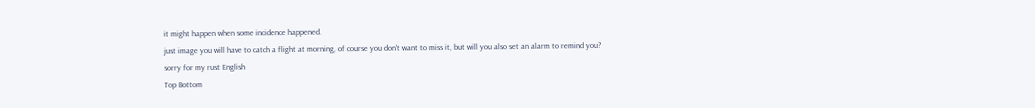it might happen when some incidence happened.
just image you will have to catch a flight at morning, of course you don't want to miss it, but will you also set an alarm to remind you?
sorry for my rust English
Top Bottom